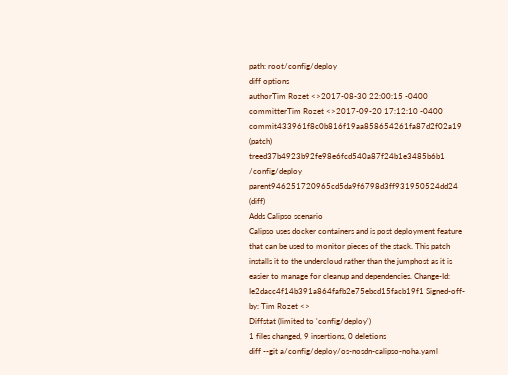path: root/config/deploy
diff options
authorTim Rozet <>2017-08-30 22:00:15 -0400
committerTim Rozet <>2017-09-20 17:12:10 -0400
commit433961f8c0b816f19aa858654261fa87d2f02a19 (patch)
treed37b4923b92fe98e6fcd540a87f24b1e3485b6b1 /config/deploy
parent946251720965cd5da9f6798d3ff931950524dd24 (diff)
Adds Calipso scenario
Calipso uses docker containers and is post deployment feature that can be used to monitor pieces of the stack. This patch installs it to the undercloud rather than the jumphost as it is easier to manage for cleanup and dependencies. Change-Id: Ie2dacc4f14b391a864fafb2e75ebcd15facb19f1 Signed-off-by: Tim Rozet <>
Diffstat (limited to 'config/deploy')
1 files changed, 9 insertions, 0 deletions
diff --git a/config/deploy/os-nosdn-calipso-noha.yaml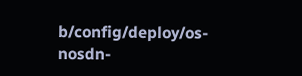b/config/deploy/os-nosdn-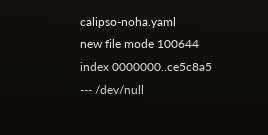calipso-noha.yaml
new file mode 100644
index 0000000..ce5c8a5
--- /dev/null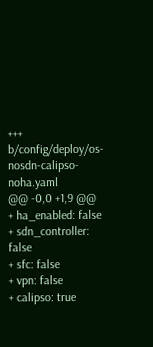+++ b/config/deploy/os-nosdn-calipso-noha.yaml
@@ -0,0 +1,9 @@
+ ha_enabled: false
+ sdn_controller: false
+ sfc: false
+ vpn: false
+ calipso: true